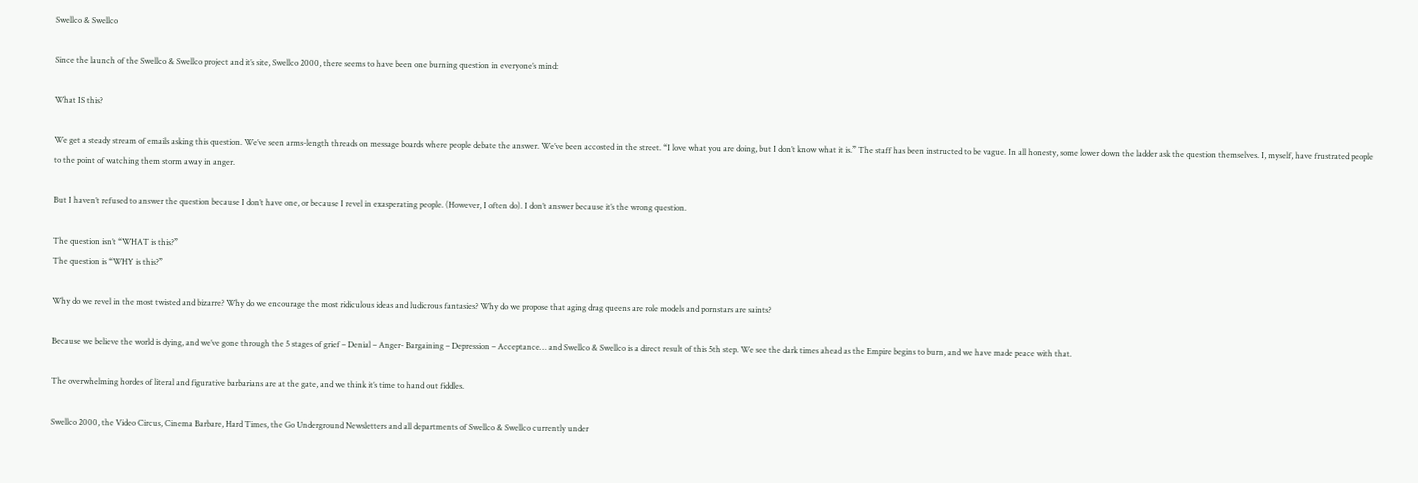Swellco & Swellco

Since the launch of the Swellco & Swellco project and it’s site, Swellco 2000, there seems to have been one burning question in everyone’s mind:

What IS this?

We get a steady stream of emails asking this question. We’ve seen arms-length threads on message boards where people debate the answer. We’ve been accosted in the street. “I love what you are doing, but I don’t know what it is.” The staff has been instructed to be vague. In all honesty, some lower down the ladder ask the question themselves. I, myself, have frustrated people to the point of watching them storm away in anger.

But I haven’t refused to answer the question because I don’t have one, or because I revel in exasperating people. (However, I often do). I don’t answer because it’s the wrong question.

The question isn’t “WHAT is this?”
The question is “WHY is this?”

Why do we revel in the most twisted and bizarre? Why do we encourage the most ridiculous ideas and ludicrous fantasies? Why do we propose that aging drag queens are role models and pornstars are saints?

Because we believe the world is dying, and we’ve gone through the 5 stages of grief – Denial – Anger- Bargaining – Depression – Acceptance… and Swellco & Swellco is a direct result of this 5th step. We see the dark times ahead as the Empire begins to burn, and we have made peace with that.

The overwhelming hordes of literal and figurative barbarians are at the gate, and we think it’s time to hand out fiddles.

Swellco 2000, the Video Circus, Cinema Barbare, Hard Times, the Go Underground Newsletters and all departments of Swellco & Swellco currently under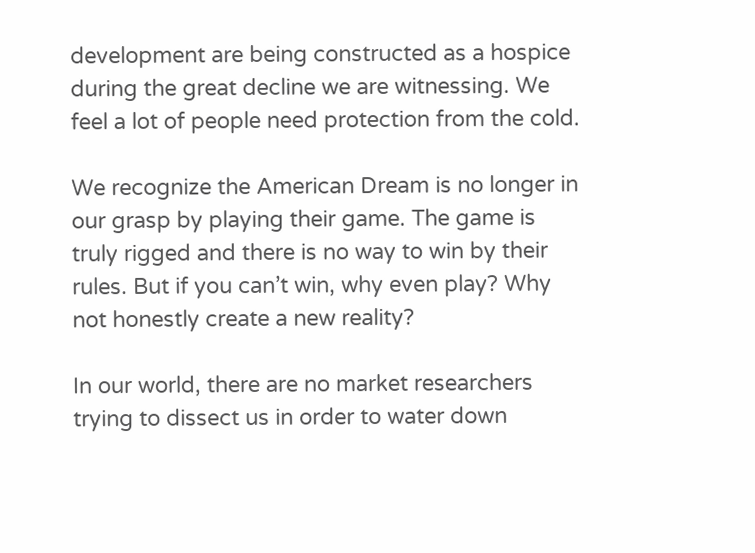development are being constructed as a hospice during the great decline we are witnessing. We feel a lot of people need protection from the cold.

We recognize the American Dream is no longer in our grasp by playing their game. The game is truly rigged and there is no way to win by their rules. But if you can’t win, why even play? Why not honestly create a new reality?

In our world, there are no market researchers trying to dissect us in order to water down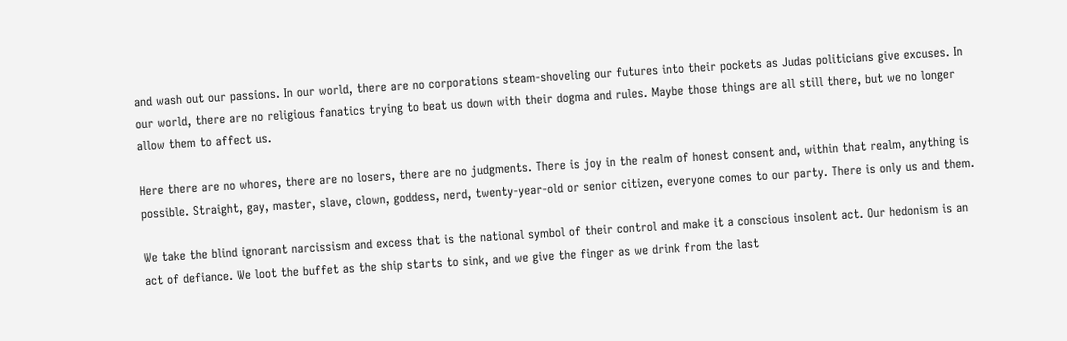and wash out our passions. In our world, there are no corporations steam-shoveling our futures into their pockets as Judas politicians give excuses. In our world, there are no religious fanatics trying to beat us down with their dogma and rules. Maybe those things are all still there, but we no longer allow them to affect us.

Here there are no whores, there are no losers, there are no judgments. There is joy in the realm of honest consent and, within that realm, anything is possible. Straight, gay, master, slave, clown, goddess, nerd, twenty-year-old or senior citizen, everyone comes to our party. There is only us and them.

We take the blind ignorant narcissism and excess that is the national symbol of their control and make it a conscious insolent act. Our hedonism is an act of defiance. We loot the buffet as the ship starts to sink, and we give the finger as we drink from the last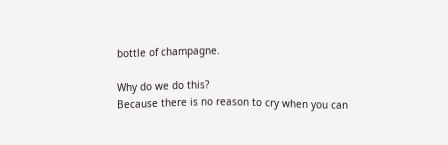bottle of champagne.

Why do we do this?
Because there is no reason to cry when you can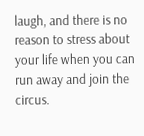laugh, and there is no reason to stress about your life when you can run away and join the circus.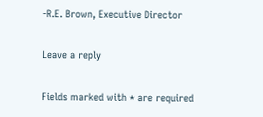-R.E. Brown, Executive Director

Leave a reply

Fields marked with * are required